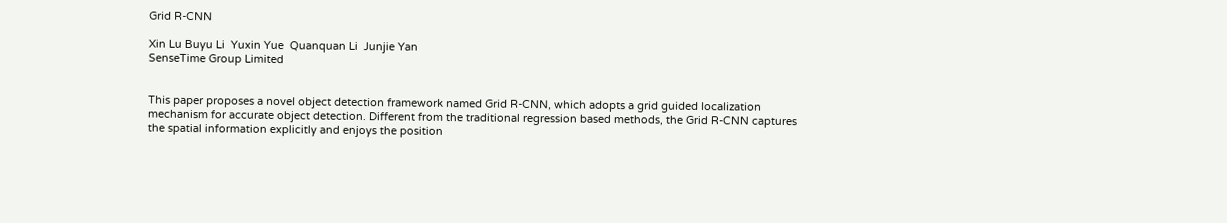Grid R-CNN

Xin Lu Buyu Li  Yuxin Yue  Quanquan Li  Junjie Yan
SenseTime Group Limited


This paper proposes a novel object detection framework named Grid R-CNN, which adopts a grid guided localization mechanism for accurate object detection. Different from the traditional regression based methods, the Grid R-CNN captures the spatial information explicitly and enjoys the position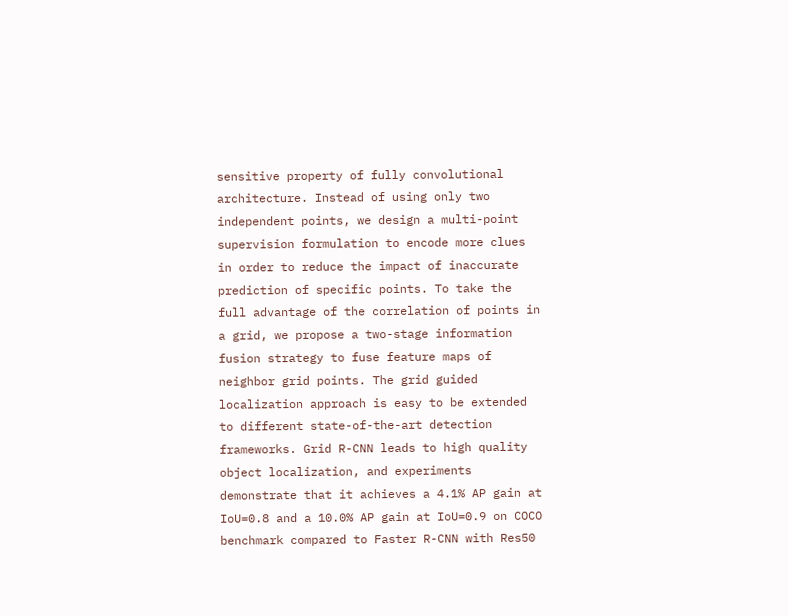sensitive property of fully convolutional architecture. Instead of using only two independent points, we design a multi-point supervision formulation to encode more clues in order to reduce the impact of inaccurate prediction of specific points. To take the full advantage of the correlation of points in a grid, we propose a two-stage information fusion strategy to fuse feature maps of neighbor grid points. The grid guided localization approach is easy to be extended to different state-of-the-art detection frameworks. Grid R-CNN leads to high quality object localization, and experiments demonstrate that it achieves a 4.1% AP gain at IoU=0.8 and a 10.0% AP gain at IoU=0.9 on COCO benchmark compared to Faster R-CNN with Res50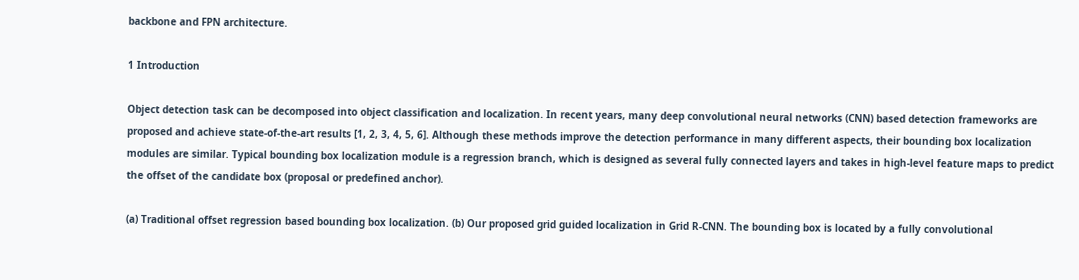backbone and FPN architecture.

1 Introduction

Object detection task can be decomposed into object classification and localization. In recent years, many deep convolutional neural networks (CNN) based detection frameworks are proposed and achieve state-of-the-art results [1, 2, 3, 4, 5, 6]. Although these methods improve the detection performance in many different aspects, their bounding box localization modules are similar. Typical bounding box localization module is a regression branch, which is designed as several fully connected layers and takes in high-level feature maps to predict the offset of the candidate box (proposal or predefined anchor).

(a) Traditional offset regression based bounding box localization. (b) Our proposed grid guided localization in Grid R-CNN. The bounding box is located by a fully convolutional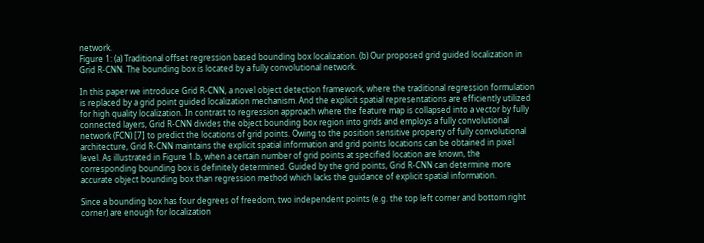network.
Figure 1: (a) Traditional offset regression based bounding box localization. (b) Our proposed grid guided localization in Grid R-CNN. The bounding box is located by a fully convolutional network.

In this paper we introduce Grid R-CNN, a novel object detection framework, where the traditional regression formulation is replaced by a grid point guided localization mechanism. And the explicit spatial representations are efficiently utilized for high quality localization. In contrast to regression approach where the feature map is collapsed into a vector by fully connected layers, Grid R-CNN divides the object bounding box region into grids and employs a fully convolutional network (FCN) [7] to predict the locations of grid points. Owing to the position sensitive property of fully convolutional architecture, Grid R-CNN maintains the explicit spatial information and grid points locations can be obtained in pixel level. As illustrated in Figure 1.b, when a certain number of grid points at specified location are known, the corresponding bounding box is definitely determined. Guided by the grid points, Grid R-CNN can determine more accurate object bounding box than regression method which lacks the guidance of explicit spatial information.

Since a bounding box has four degrees of freedom, two independent points (e.g. the top left corner and bottom right corner) are enough for localization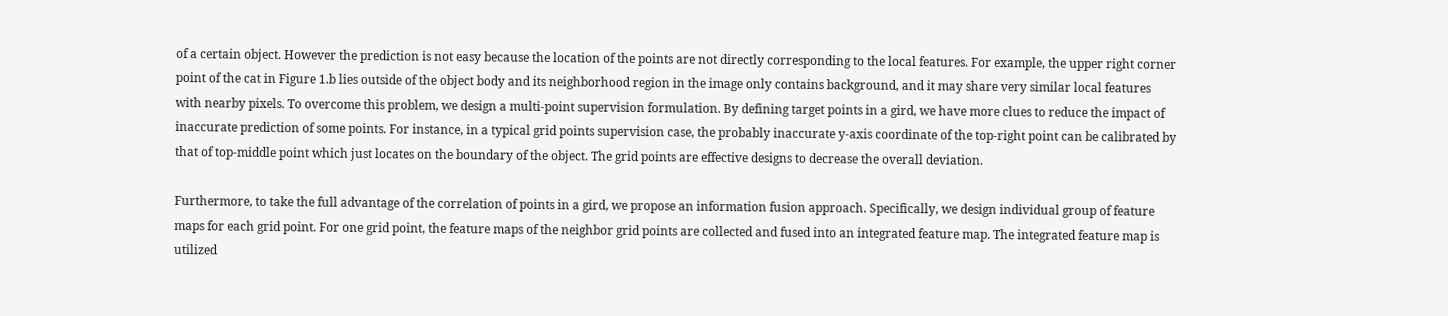of a certain object. However the prediction is not easy because the location of the points are not directly corresponding to the local features. For example, the upper right corner point of the cat in Figure 1.b lies outside of the object body and its neighborhood region in the image only contains background, and it may share very similar local features with nearby pixels. To overcome this problem, we design a multi-point supervision formulation. By defining target points in a gird, we have more clues to reduce the impact of inaccurate prediction of some points. For instance, in a typical grid points supervision case, the probably inaccurate y-axis coordinate of the top-right point can be calibrated by that of top-middle point which just locates on the boundary of the object. The grid points are effective designs to decrease the overall deviation.

Furthermore, to take the full advantage of the correlation of points in a gird, we propose an information fusion approach. Specifically, we design individual group of feature maps for each grid point. For one grid point, the feature maps of the neighbor grid points are collected and fused into an integrated feature map. The integrated feature map is utilized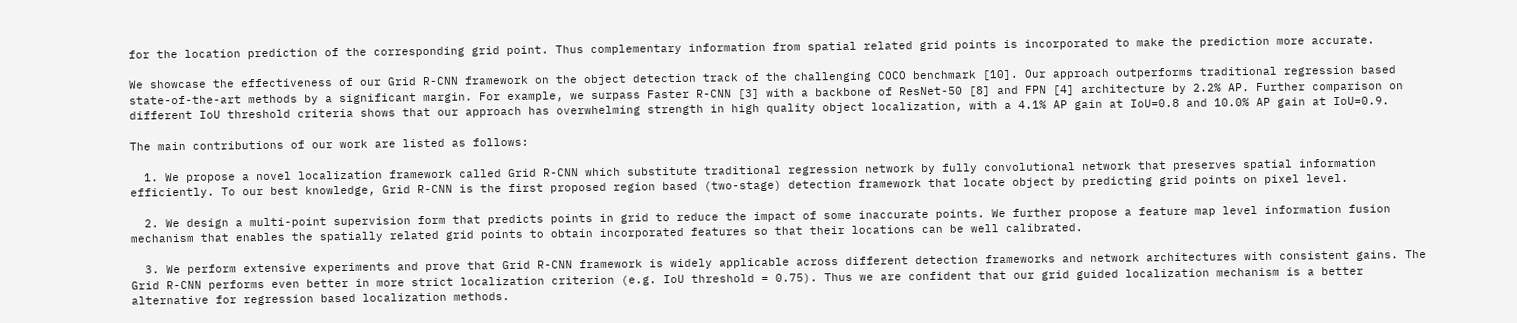for the location prediction of the corresponding grid point. Thus complementary information from spatial related grid points is incorporated to make the prediction more accurate.

We showcase the effectiveness of our Grid R-CNN framework on the object detection track of the challenging COCO benchmark [10]. Our approach outperforms traditional regression based state-of-the-art methods by a significant margin. For example, we surpass Faster R-CNN [3] with a backbone of ResNet-50 [8] and FPN [4] architecture by 2.2% AP. Further comparison on different IoU threshold criteria shows that our approach has overwhelming strength in high quality object localization, with a 4.1% AP gain at IoU=0.8 and 10.0% AP gain at IoU=0.9.

The main contributions of our work are listed as follows:

  1. We propose a novel localization framework called Grid R-CNN which substitute traditional regression network by fully convolutional network that preserves spatial information efficiently. To our best knowledge, Grid R-CNN is the first proposed region based (two-stage) detection framework that locate object by predicting grid points on pixel level.

  2. We design a multi-point supervision form that predicts points in grid to reduce the impact of some inaccurate points. We further propose a feature map level information fusion mechanism that enables the spatially related grid points to obtain incorporated features so that their locations can be well calibrated.

  3. We perform extensive experiments and prove that Grid R-CNN framework is widely applicable across different detection frameworks and network architectures with consistent gains. The Grid R-CNN performs even better in more strict localization criterion (e.g. IoU threshold = 0.75). Thus we are confident that our grid guided localization mechanism is a better alternative for regression based localization methods.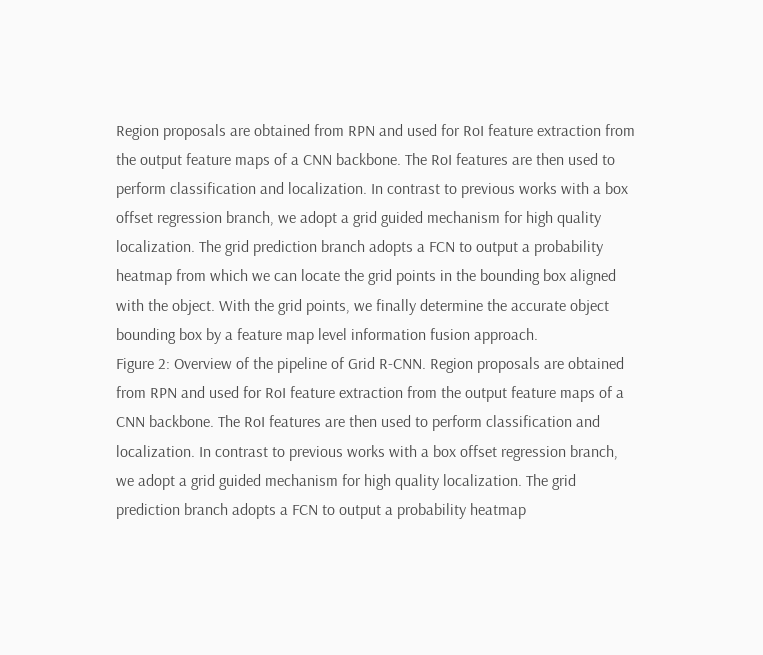Region proposals are obtained from RPN and used for RoI feature extraction from the output feature maps of a CNN backbone. The RoI features are then used to perform classification and localization. In contrast to previous works with a box offset regression branch, we adopt a grid guided mechanism for high quality localization. The grid prediction branch adopts a FCN to output a probability heatmap from which we can locate the grid points in the bounding box aligned with the object. With the grid points, we finally determine the accurate object bounding box by a feature map level information fusion approach.
Figure 2: Overview of the pipeline of Grid R-CNN. Region proposals are obtained from RPN and used for RoI feature extraction from the output feature maps of a CNN backbone. The RoI features are then used to perform classification and localization. In contrast to previous works with a box offset regression branch, we adopt a grid guided mechanism for high quality localization. The grid prediction branch adopts a FCN to output a probability heatmap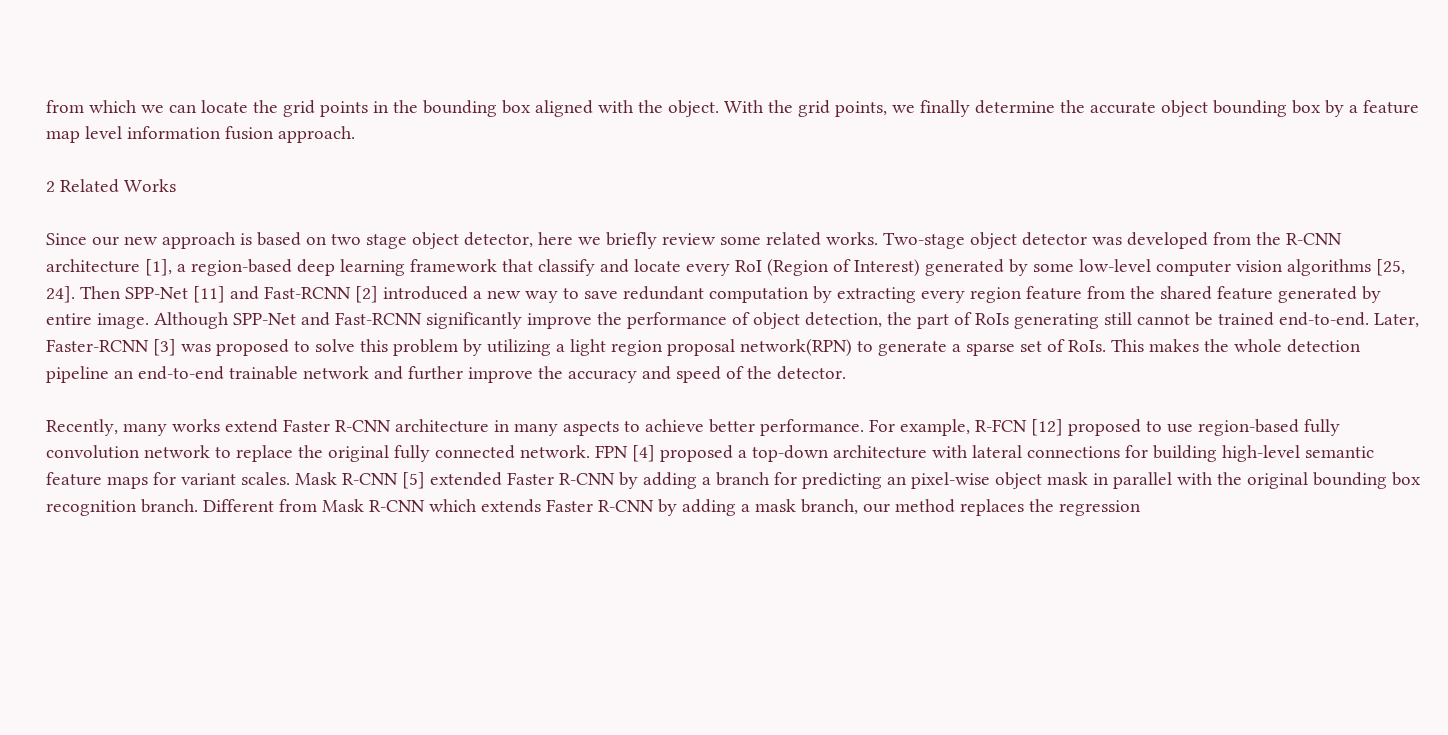from which we can locate the grid points in the bounding box aligned with the object. With the grid points, we finally determine the accurate object bounding box by a feature map level information fusion approach.

2 Related Works

Since our new approach is based on two stage object detector, here we briefly review some related works. Two-stage object detector was developed from the R-CNN architecture [1], a region-based deep learning framework that classify and locate every RoI (Region of Interest) generated by some low-level computer vision algorithms [25, 24]. Then SPP-Net [11] and Fast-RCNN [2] introduced a new way to save redundant computation by extracting every region feature from the shared feature generated by entire image. Although SPP-Net and Fast-RCNN significantly improve the performance of object detection, the part of RoIs generating still cannot be trained end-to-end. Later, Faster-RCNN [3] was proposed to solve this problem by utilizing a light region proposal network(RPN) to generate a sparse set of RoIs. This makes the whole detection pipeline an end-to-end trainable network and further improve the accuracy and speed of the detector.

Recently, many works extend Faster R-CNN architecture in many aspects to achieve better performance. For example, R-FCN [12] proposed to use region-based fully convolution network to replace the original fully connected network. FPN [4] proposed a top-down architecture with lateral connections for building high-level semantic feature maps for variant scales. Mask R-CNN [5] extended Faster R-CNN by adding a branch for predicting an pixel-wise object mask in parallel with the original bounding box recognition branch. Different from Mask R-CNN which extends Faster R-CNN by adding a mask branch, our method replaces the regression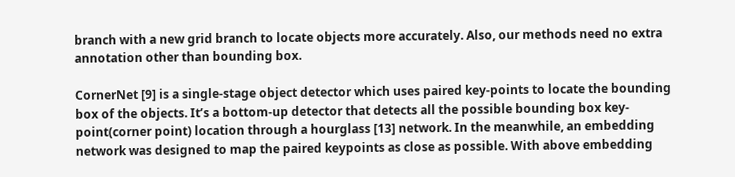branch with a new grid branch to locate objects more accurately. Also, our methods need no extra annotation other than bounding box.

CornerNet [9] is a single-stage object detector which uses paired key-points to locate the bounding box of the objects. It’s a bottom-up detector that detects all the possible bounding box key-point(corner point) location through a hourglass [13] network. In the meanwhile, an embedding network was designed to map the paired keypoints as close as possible. With above embedding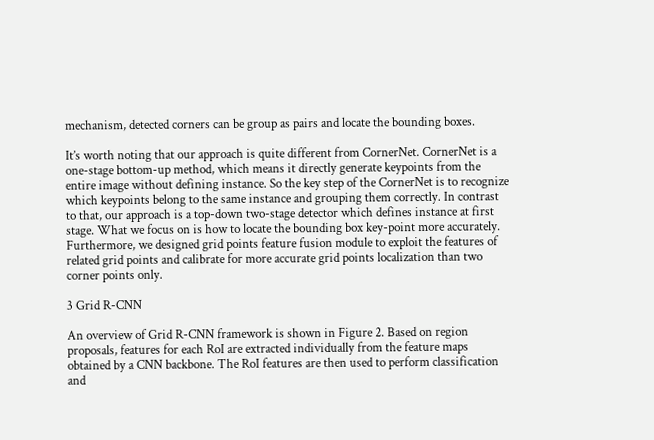mechanism, detected corners can be group as pairs and locate the bounding boxes.

It’s worth noting that our approach is quite different from CornerNet. CornerNet is a one-stage bottom-up method, which means it directly generate keypoints from the entire image without defining instance. So the key step of the CornerNet is to recognize which keypoints belong to the same instance and grouping them correctly. In contrast to that, our approach is a top-down two-stage detector which defines instance at first stage. What we focus on is how to locate the bounding box key-point more accurately. Furthermore, we designed grid points feature fusion module to exploit the features of related grid points and calibrate for more accurate grid points localization than two corner points only.

3 Grid R-CNN

An overview of Grid R-CNN framework is shown in Figure 2. Based on region proposals, features for each RoI are extracted individually from the feature maps obtained by a CNN backbone. The RoI features are then used to perform classification and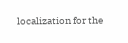localization for the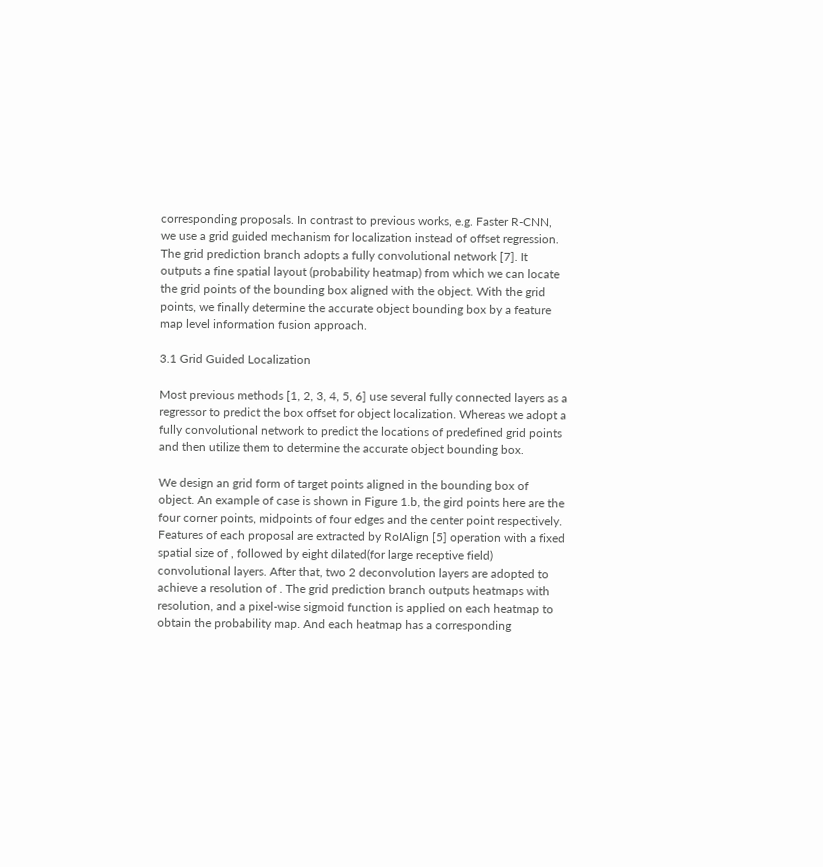corresponding proposals. In contrast to previous works, e.g. Faster R-CNN, we use a grid guided mechanism for localization instead of offset regression. The grid prediction branch adopts a fully convolutional network [7]. It outputs a fine spatial layout (probability heatmap) from which we can locate the grid points of the bounding box aligned with the object. With the grid points, we finally determine the accurate object bounding box by a feature map level information fusion approach.

3.1 Grid Guided Localization

Most previous methods [1, 2, 3, 4, 5, 6] use several fully connected layers as a regressor to predict the box offset for object localization. Whereas we adopt a fully convolutional network to predict the locations of predefined grid points and then utilize them to determine the accurate object bounding box.

We design an grid form of target points aligned in the bounding box of object. An example of case is shown in Figure 1.b, the gird points here are the four corner points, midpoints of four edges and the center point respectively. Features of each proposal are extracted by RoIAlign [5] operation with a fixed spatial size of , followed by eight dilated(for large receptive field) convolutional layers. After that, two 2 deconvolution layers are adopted to achieve a resolution of . The grid prediction branch outputs heatmaps with resolution, and a pixel-wise sigmoid function is applied on each heatmap to obtain the probability map. And each heatmap has a corresponding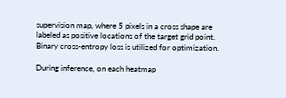supervision map, where 5 pixels in a cross shape are labeled as positive locations of the target grid point. Binary cross-entropy loss is utilized for optimization.

During inference, on each heatmap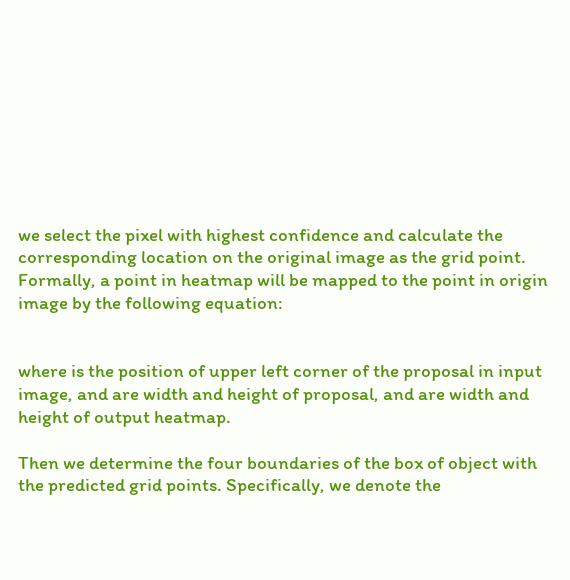we select the pixel with highest confidence and calculate the corresponding location on the original image as the grid point. Formally, a point in heatmap will be mapped to the point in origin image by the following equation:


where is the position of upper left corner of the proposal in input image, and are width and height of proposal, and are width and height of output heatmap.

Then we determine the four boundaries of the box of object with the predicted grid points. Specifically, we denote the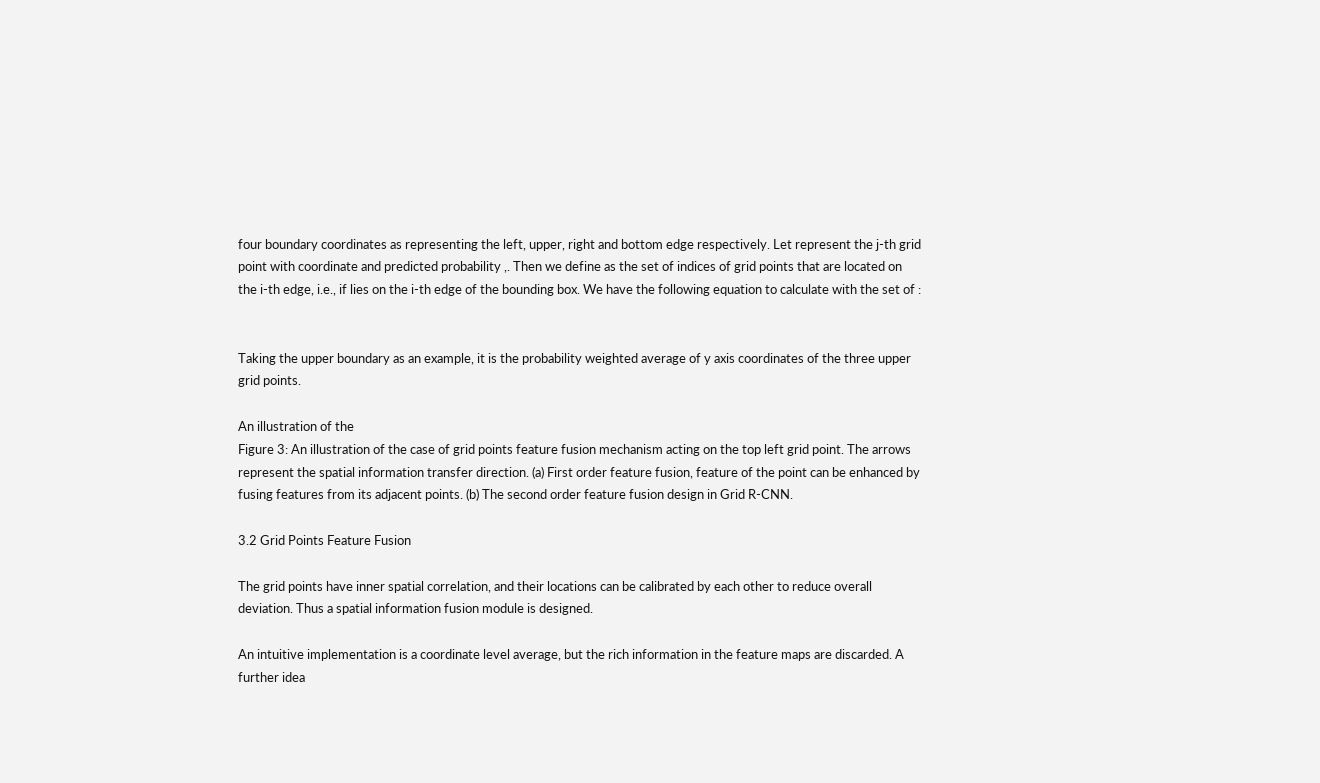four boundary coordinates as representing the left, upper, right and bottom edge respectively. Let represent the j-th grid point with coordinate and predicted probability ,. Then we define as the set of indices of grid points that are located on the i-th edge, i.e., if lies on the i-th edge of the bounding box. We have the following equation to calculate with the set of :


Taking the upper boundary as an example, it is the probability weighted average of y axis coordinates of the three upper grid points.

An illustration of the
Figure 3: An illustration of the case of grid points feature fusion mechanism acting on the top left grid point. The arrows represent the spatial information transfer direction. (a) First order feature fusion, feature of the point can be enhanced by fusing features from its adjacent points. (b) The second order feature fusion design in Grid R-CNN.

3.2 Grid Points Feature Fusion

The grid points have inner spatial correlation, and their locations can be calibrated by each other to reduce overall deviation. Thus a spatial information fusion module is designed.

An intuitive implementation is a coordinate level average, but the rich information in the feature maps are discarded. A further idea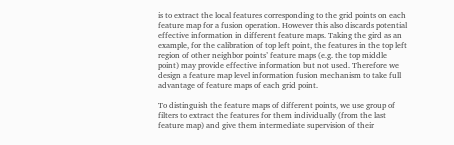is to extract the local features corresponding to the grid points on each feature map for a fusion operation. However this also discards potential effective information in different feature maps. Taking the gird as an example, for the calibration of top left point, the features in the top left region of other neighbor points’ feature maps (e.g. the top middle point) may provide effective information but not used. Therefore we design a feature map level information fusion mechanism to take full advantage of feature maps of each grid point.

To distinguish the feature maps of different points, we use group of filters to extract the features for them individually (from the last feature map) and give them intermediate supervision of their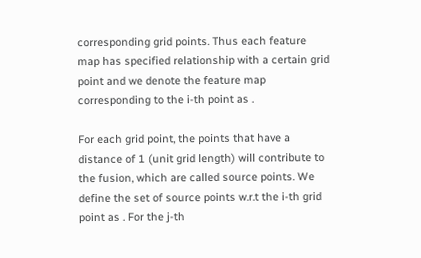corresponding grid points. Thus each feature map has specified relationship with a certain grid point and we denote the feature map corresponding to the i-th point as .

For each grid point, the points that have a distance of 1 (unit grid length) will contribute to the fusion, which are called source points. We define the set of source points w.r.t the i-th grid point as . For the j-th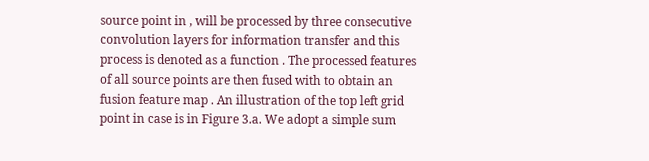source point in , will be processed by three consecutive convolution layers for information transfer and this process is denoted as a function . The processed features of all source points are then fused with to obtain an fusion feature map . An illustration of the top left grid point in case is in Figure 3.a. We adopt a simple sum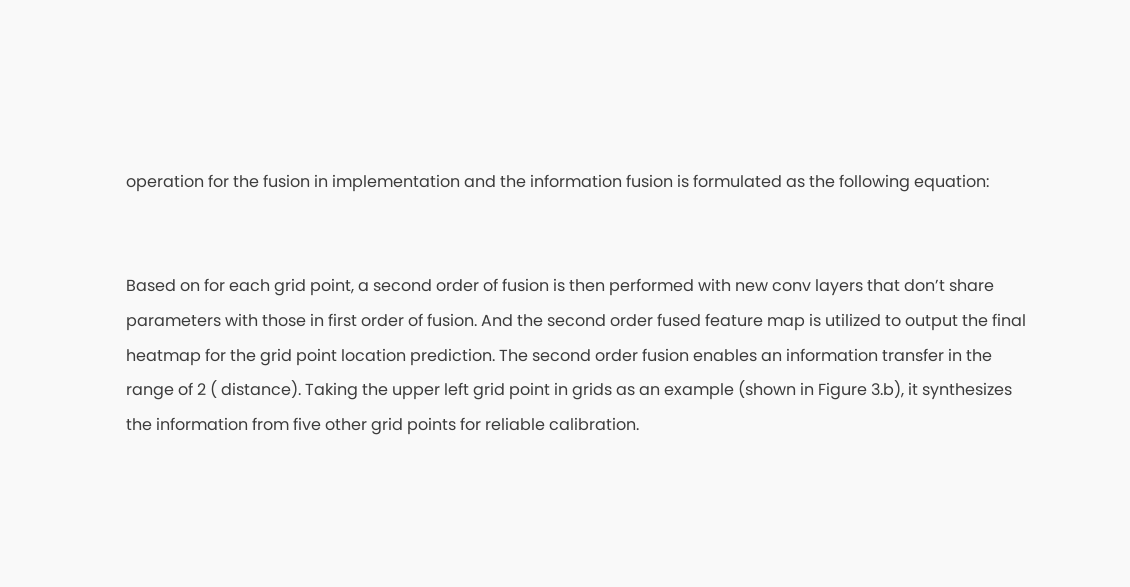operation for the fusion in implementation and the information fusion is formulated as the following equation:


Based on for each grid point, a second order of fusion is then performed with new conv layers that don’t share parameters with those in first order of fusion. And the second order fused feature map is utilized to output the final heatmap for the grid point location prediction. The second order fusion enables an information transfer in the range of 2 ( distance). Taking the upper left grid point in grids as an example (shown in Figure 3.b), it synthesizes the information from five other grid points for reliable calibration.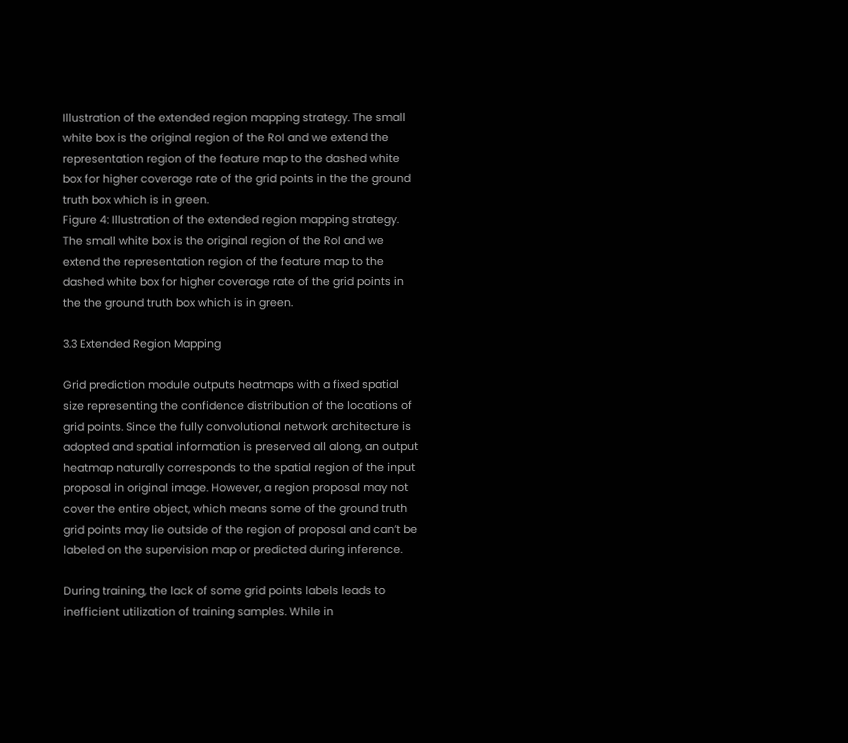Illustration of the extended region mapping strategy. The small white box is the original region of the RoI and we extend the representation region of the feature map to the dashed white box for higher coverage rate of the grid points in the the ground truth box which is in green.
Figure 4: Illustration of the extended region mapping strategy. The small white box is the original region of the RoI and we extend the representation region of the feature map to the dashed white box for higher coverage rate of the grid points in the the ground truth box which is in green.

3.3 Extended Region Mapping

Grid prediction module outputs heatmaps with a fixed spatial size representing the confidence distribution of the locations of grid points. Since the fully convolutional network architecture is adopted and spatial information is preserved all along, an output heatmap naturally corresponds to the spatial region of the input proposal in original image. However, a region proposal may not cover the entire object, which means some of the ground truth grid points may lie outside of the region of proposal and can’t be labeled on the supervision map or predicted during inference.

During training, the lack of some grid points labels leads to inefficient utilization of training samples. While in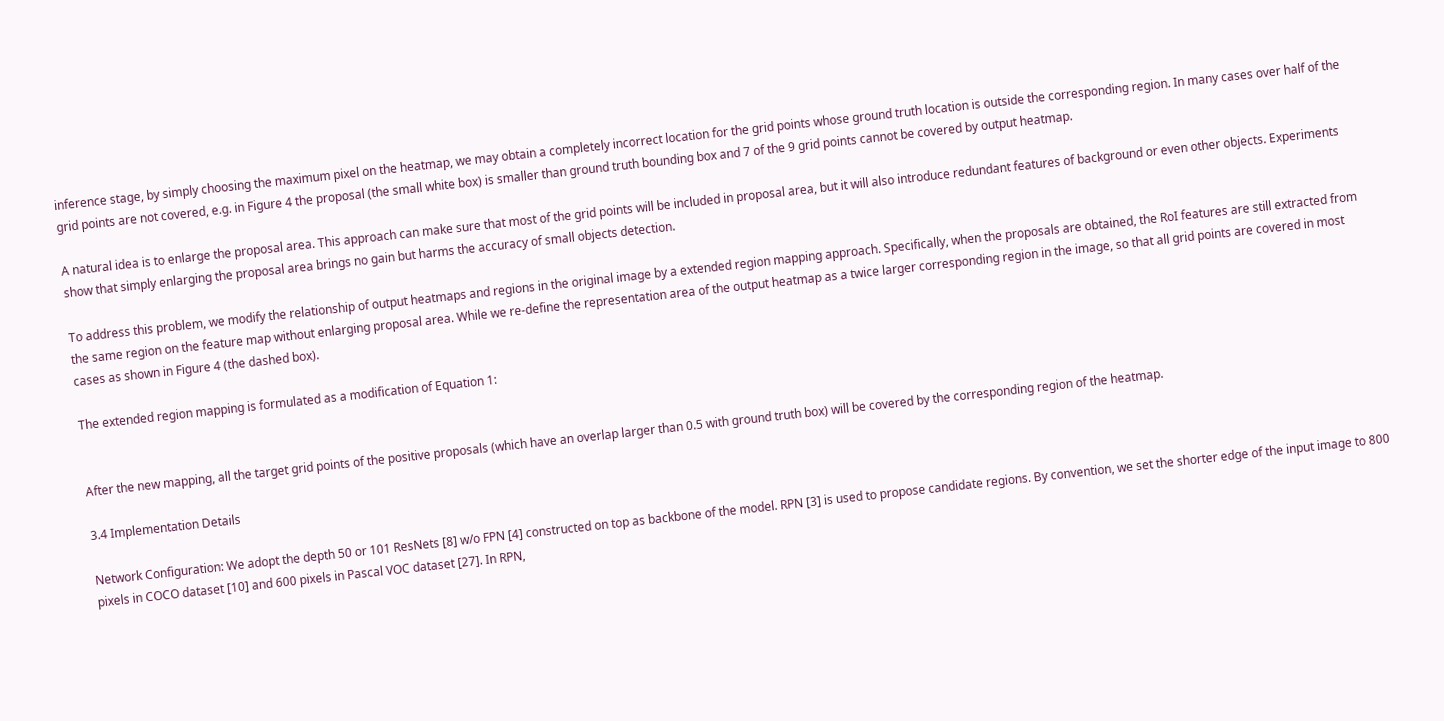inference stage, by simply choosing the maximum pixel on the heatmap, we may obtain a completely incorrect location for the grid points whose ground truth location is outside the corresponding region. In many cases over half of the grid points are not covered, e.g. in Figure 4 the proposal (the small white box) is smaller than ground truth bounding box and 7 of the 9 grid points cannot be covered by output heatmap.

A natural idea is to enlarge the proposal area. This approach can make sure that most of the grid points will be included in proposal area, but it will also introduce redundant features of background or even other objects. Experiments show that simply enlarging the proposal area brings no gain but harms the accuracy of small objects detection.

To address this problem, we modify the relationship of output heatmaps and regions in the original image by a extended region mapping approach. Specifically, when the proposals are obtained, the RoI features are still extracted from the same region on the feature map without enlarging proposal area. While we re-define the representation area of the output heatmap as a twice larger corresponding region in the image, so that all grid points are covered in most cases as shown in Figure 4 (the dashed box).

The extended region mapping is formulated as a modification of Equation 1:


After the new mapping, all the target grid points of the positive proposals (which have an overlap larger than 0.5 with ground truth box) will be covered by the corresponding region of the heatmap.

3.4 Implementation Details

Network Configuration: We adopt the depth 50 or 101 ResNets [8] w/o FPN [4] constructed on top as backbone of the model. RPN [3] is used to propose candidate regions. By convention, we set the shorter edge of the input image to 800 pixels in COCO dataset [10] and 600 pixels in Pascal VOC dataset [27]. In RPN,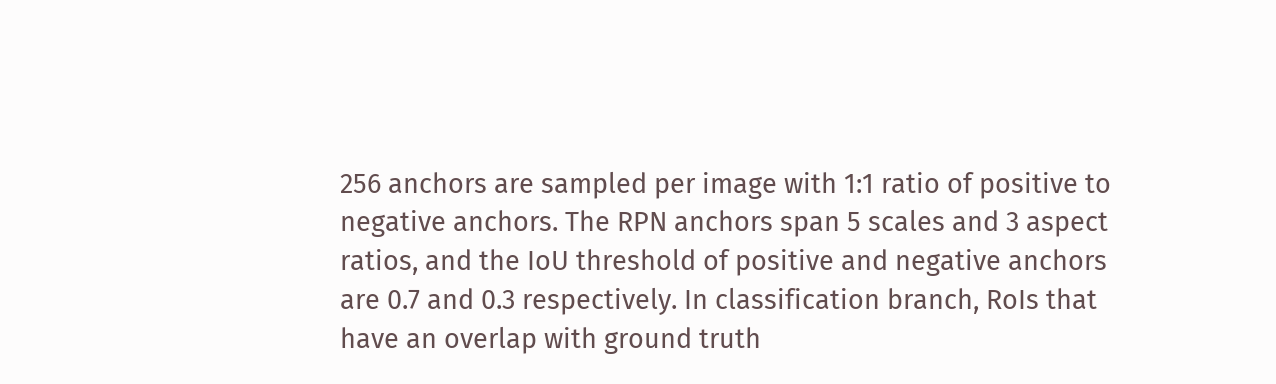256 anchors are sampled per image with 1:1 ratio of positive to negative anchors. The RPN anchors span 5 scales and 3 aspect ratios, and the IoU threshold of positive and negative anchors are 0.7 and 0.3 respectively. In classification branch, RoIs that have an overlap with ground truth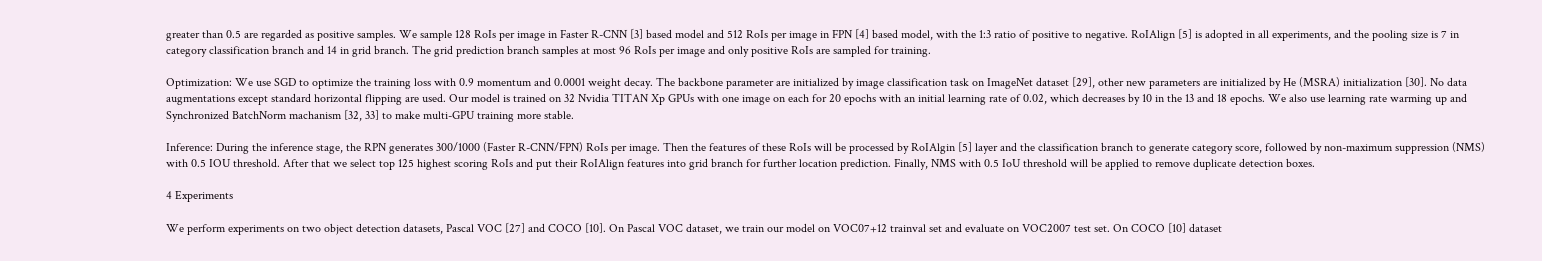greater than 0.5 are regarded as positive samples. We sample 128 RoIs per image in Faster R-CNN [3] based model and 512 RoIs per image in FPN [4] based model, with the 1:3 ratio of positive to negative. RoIAlign [5] is adopted in all experiments, and the pooling size is 7 in category classification branch and 14 in grid branch. The grid prediction branch samples at most 96 RoIs per image and only positive RoIs are sampled for training.

Optimization: We use SGD to optimize the training loss with 0.9 momentum and 0.0001 weight decay. The backbone parameter are initialized by image classification task on ImageNet dataset [29], other new parameters are initialized by He (MSRA) initialization [30]. No data augmentations except standard horizontal flipping are used. Our model is trained on 32 Nvidia TITAN Xp GPUs with one image on each for 20 epochs with an initial learning rate of 0.02, which decreases by 10 in the 13 and 18 epochs. We also use learning rate warming up and Synchronized BatchNorm machanism [32, 33] to make multi-GPU training more stable.

Inference: During the inference stage, the RPN generates 300/1000 (Faster R-CNN/FPN) RoIs per image. Then the features of these RoIs will be processed by RoIAlgin [5] layer and the classification branch to generate category score, followed by non-maximum suppression (NMS) with 0.5 IOU threshold. After that we select top 125 highest scoring RoIs and put their RoIAlign features into grid branch for further location prediction. Finally, NMS with 0.5 IoU threshold will be applied to remove duplicate detection boxes.

4 Experiments

We perform experiments on two object detection datasets, Pascal VOC [27] and COCO [10]. On Pascal VOC dataset, we train our model on VOC07+12 trainval set and evaluate on VOC2007 test set. On COCO [10] dataset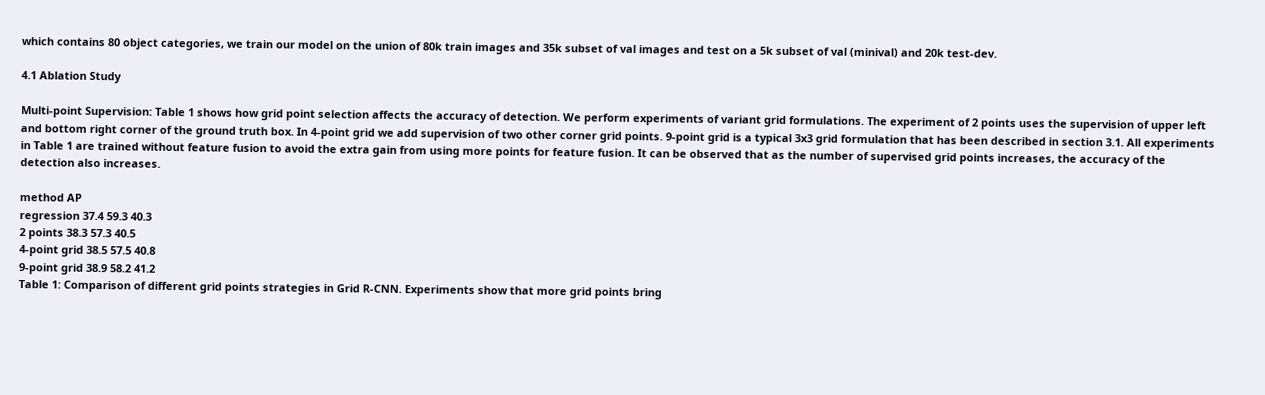which contains 80 object categories, we train our model on the union of 80k train images and 35k subset of val images and test on a 5k subset of val (minival) and 20k test-dev.

4.1 Ablation Study

Multi-point Supervision: Table 1 shows how grid point selection affects the accuracy of detection. We perform experiments of variant grid formulations. The experiment of 2 points uses the supervision of upper left and bottom right corner of the ground truth box. In 4-point grid we add supervision of two other corner grid points. 9-point grid is a typical 3x3 grid formulation that has been described in section 3.1. All experiments in Table 1 are trained without feature fusion to avoid the extra gain from using more points for feature fusion. It can be observed that as the number of supervised grid points increases, the accuracy of the detection also increases.

method AP
regression 37.4 59.3 40.3
2 points 38.3 57.3 40.5
4-point grid 38.5 57.5 40.8
9-point grid 38.9 58.2 41.2
Table 1: Comparison of different grid points strategies in Grid R-CNN. Experiments show that more grid points bring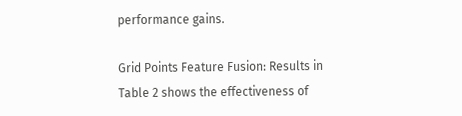performance gains.

Grid Points Feature Fusion: Results in Table 2 shows the effectiveness of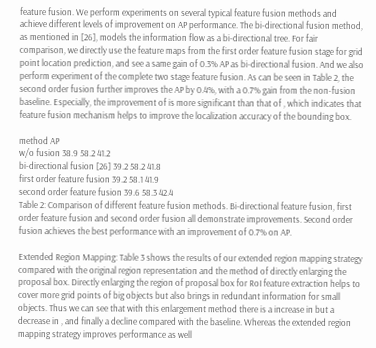feature fusion. We perform experiments on several typical feature fusion methods and achieve different levels of improvement on AP performance. The bi-directional fusion method, as mentioned in [26], models the information flow as a bi-directional tree. For fair comparison, we directly use the feature maps from the first order feature fusion stage for grid point location prediction, and see a same gain of 0.3% AP as bi-directional fusion. And we also perform experiment of the complete two stage feature fusion. As can be seen in Table 2, the second order fusion further improves the AP by 0.4%, with a 0.7% gain from the non-fusion baseline. Especially, the improvement of is more significant than that of , which indicates that feature fusion mechanism helps to improve the localization accuracy of the bounding box.

method AP
w/o fusion 38.9 58.2 41.2
bi-directional fusion [26] 39.2 58.2 41.8
first order feature fusion 39.2 58.1 41.9
second order feature fusion 39.6 58.3 42.4
Table 2: Comparison of different feature fusion methods. Bi-directional feature fusion, first order feature fusion and second order fusion all demonstrate improvements. Second order fusion achieves the best performance with an improvement of 0.7% on AP.

Extended Region Mapping: Table 3 shows the results of our extended region mapping strategy compared with the original region representation and the method of directly enlarging the proposal box. Directly enlarging the region of proposal box for RoI feature extraction helps to cover more grid points of big objects but also brings in redundant information for small objects. Thus we can see that with this enlargement method there is a increase in but a decrease in , and finally a decline compared with the baseline. Whereas the extended region mapping strategy improves performance as well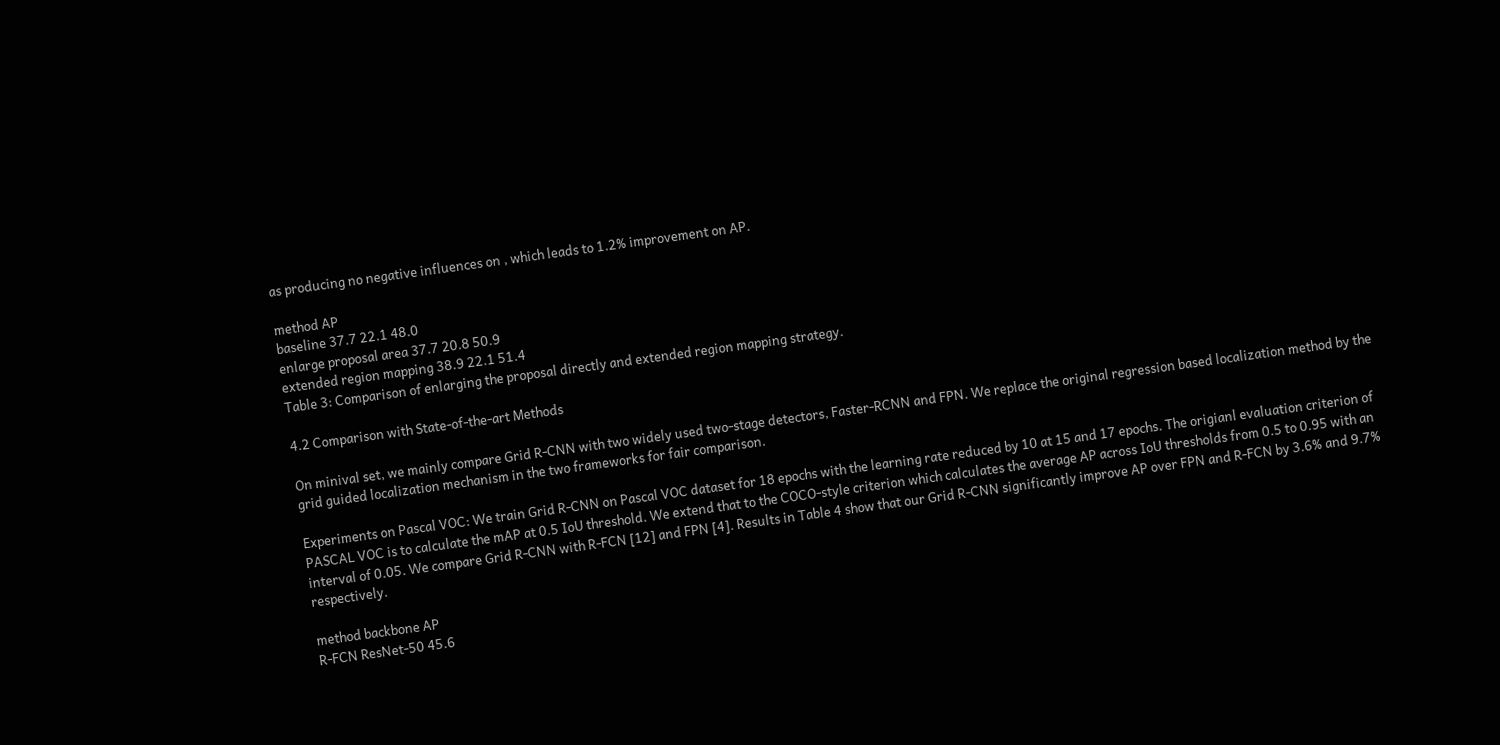as producing no negative influences on , which leads to 1.2% improvement on AP.

method AP
baseline 37.7 22.1 48.0
enlarge proposal area 37.7 20.8 50.9
extended region mapping 38.9 22.1 51.4
Table 3: Comparison of enlarging the proposal directly and extended region mapping strategy.

4.2 Comparison with State-of-the-art Methods

On minival set, we mainly compare Grid R-CNN with two widely used two-stage detectors, Faster-RCNN and FPN. We replace the original regression based localization method by the grid guided localization mechanism in the two frameworks for fair comparison.

Experiments on Pascal VOC: We train Grid R-CNN on Pascal VOC dataset for 18 epochs with the learning rate reduced by 10 at 15 and 17 epochs. The origianl evaluation criterion of PASCAL VOC is to calculate the mAP at 0.5 IoU threshold. We extend that to the COCO-style criterion which calculates the average AP across IoU thresholds from 0.5 to 0.95 with an interval of 0.05. We compare Grid R-CNN with R-FCN [12] and FPN [4]. Results in Table 4 show that our Grid R-CNN significantly improve AP over FPN and R-FCN by 3.6% and 9.7% respectively.

method backbone AP
R-FCN ResNet-50 45.6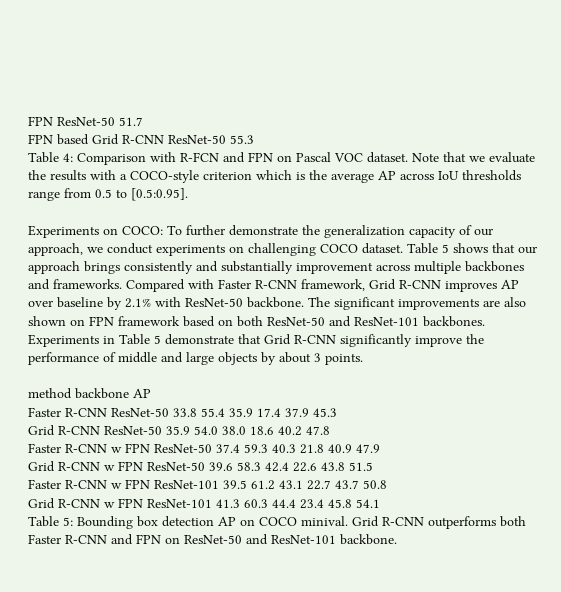FPN ResNet-50 51.7
FPN based Grid R-CNN ResNet-50 55.3
Table 4: Comparison with R-FCN and FPN on Pascal VOC dataset. Note that we evaluate the results with a COCO-style criterion which is the average AP across IoU thresholds range from 0.5 to [0.5:0.95].

Experiments on COCO: To further demonstrate the generalization capacity of our approach, we conduct experiments on challenging COCO dataset. Table 5 shows that our approach brings consistently and substantially improvement across multiple backbones and frameworks. Compared with Faster R-CNN framework, Grid R-CNN improves AP over baseline by 2.1% with ResNet-50 backbone. The significant improvements are also shown on FPN framework based on both ResNet-50 and ResNet-101 backbones. Experiments in Table 5 demonstrate that Grid R-CNN significantly improve the performance of middle and large objects by about 3 points.

method backbone AP
Faster R-CNN ResNet-50 33.8 55.4 35.9 17.4 37.9 45.3
Grid R-CNN ResNet-50 35.9 54.0 38.0 18.6 40.2 47.8
Faster R-CNN w FPN ResNet-50 37.4 59.3 40.3 21.8 40.9 47.9
Grid R-CNN w FPN ResNet-50 39.6 58.3 42.4 22.6 43.8 51.5
Faster R-CNN w FPN ResNet-101 39.5 61.2 43.1 22.7 43.7 50.8
Grid R-CNN w FPN ResNet-101 41.3 60.3 44.4 23.4 45.8 54.1
Table 5: Bounding box detection AP on COCO minival. Grid R-CNN outperforms both Faster R-CNN and FPN on ResNet-50 and ResNet-101 backbone.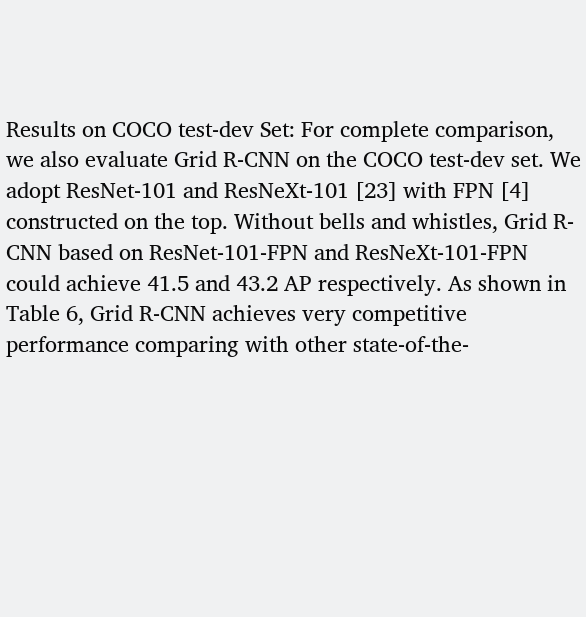Results on COCO test-dev Set: For complete comparison, we also evaluate Grid R-CNN on the COCO test-dev set. We adopt ResNet-101 and ResNeXt-101 [23] with FPN [4] constructed on the top. Without bells and whistles, Grid R-CNN based on ResNet-101-FPN and ResNeXt-101-FPN could achieve 41.5 and 43.2 AP respectively. As shown in Table 6, Grid R-CNN achieves very competitive performance comparing with other state-of-the-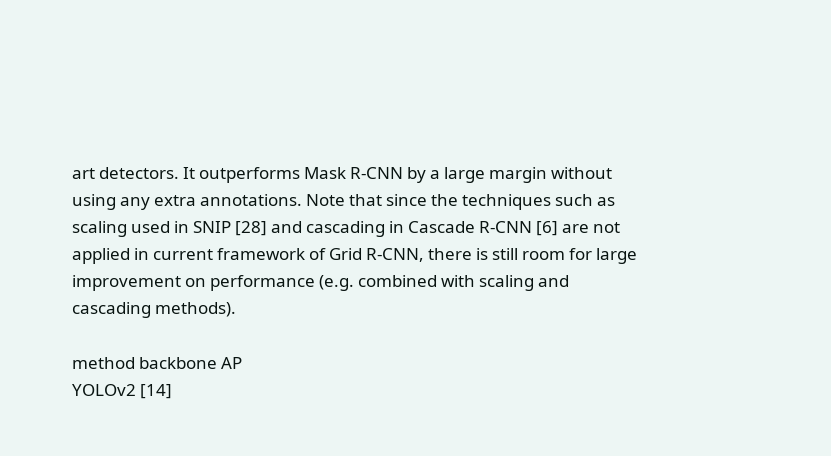art detectors. It outperforms Mask R-CNN by a large margin without using any extra annotations. Note that since the techniques such as scaling used in SNIP [28] and cascading in Cascade R-CNN [6] are not applied in current framework of Grid R-CNN, there is still room for large improvement on performance (e.g. combined with scaling and cascading methods).

method backbone AP
YOLOv2 [14]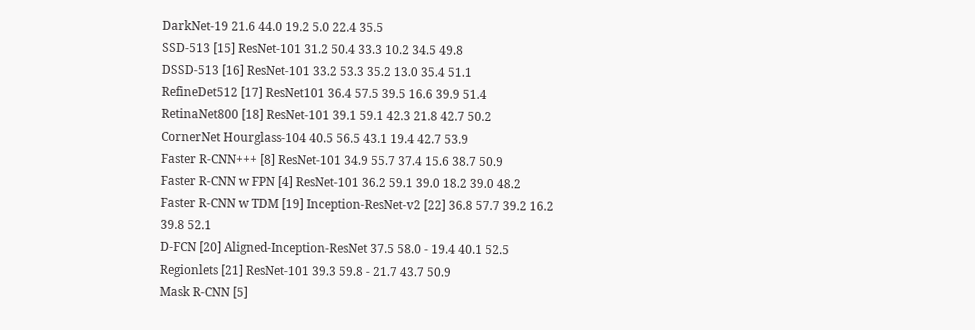DarkNet-19 21.6 44.0 19.2 5.0 22.4 35.5
SSD-513 [15] ResNet-101 31.2 50.4 33.3 10.2 34.5 49.8
DSSD-513 [16] ResNet-101 33.2 53.3 35.2 13.0 35.4 51.1
RefineDet512 [17] ResNet101 36.4 57.5 39.5 16.6 39.9 51.4
RetinaNet800 [18] ResNet-101 39.1 59.1 42.3 21.8 42.7 50.2
CornerNet Hourglass-104 40.5 56.5 43.1 19.4 42.7 53.9
Faster R-CNN+++ [8] ResNet-101 34.9 55.7 37.4 15.6 38.7 50.9
Faster R-CNN w FPN [4] ResNet-101 36.2 59.1 39.0 18.2 39.0 48.2
Faster R-CNN w TDM [19] Inception-ResNet-v2 [22] 36.8 57.7 39.2 16.2 39.8 52.1
D-FCN [20] Aligned-Inception-ResNet 37.5 58.0 - 19.4 40.1 52.5
Regionlets [21] ResNet-101 39.3 59.8 - 21.7 43.7 50.9
Mask R-CNN [5]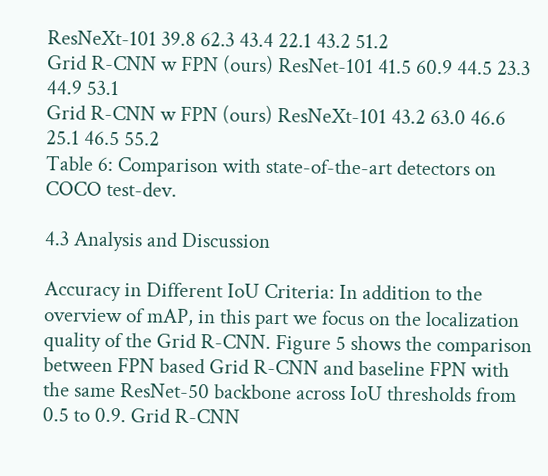ResNeXt-101 39.8 62.3 43.4 22.1 43.2 51.2
Grid R-CNN w FPN (ours) ResNet-101 41.5 60.9 44.5 23.3 44.9 53.1
Grid R-CNN w FPN (ours) ResNeXt-101 43.2 63.0 46.6 25.1 46.5 55.2
Table 6: Comparison with state-of-the-art detectors on COCO test-dev.

4.3 Analysis and Discussion

Accuracy in Different IoU Criteria: In addition to the overview of mAP, in this part we focus on the localization quality of the Grid R-CNN. Figure 5 shows the comparison between FPN based Grid R-CNN and baseline FPN with the same ResNet-50 backbone across IoU thresholds from 0.5 to 0.9. Grid R-CNN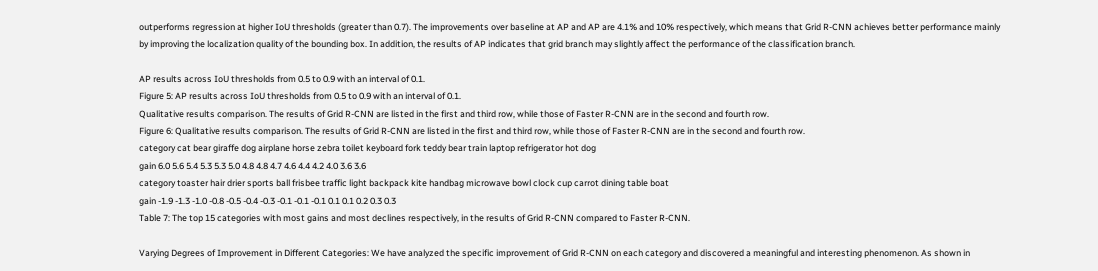outperforms regression at higher IoU thresholds (greater than 0.7). The improvements over baseline at AP and AP are 4.1% and 10% respectively, which means that Grid R-CNN achieves better performance mainly by improving the localization quality of the bounding box. In addition, the results of AP indicates that grid branch may slightly affect the performance of the classification branch.

AP results across IoU thresholds from 0.5 to 0.9 with an interval of 0.1.
Figure 5: AP results across IoU thresholds from 0.5 to 0.9 with an interval of 0.1.
Qualitative results comparison. The results of Grid R-CNN are listed in the first and third row, while those of Faster R-CNN are in the second and fourth row.
Figure 6: Qualitative results comparison. The results of Grid R-CNN are listed in the first and third row, while those of Faster R-CNN are in the second and fourth row.
category cat bear giraffe dog airplane horse zebra toilet keyboard fork teddy bear train laptop refrigerator hot dog
gain 6.0 5.6 5.4 5.3 5.3 5.0 4.8 4.8 4.7 4.6 4.4 4.2 4.0 3.6 3.6
category toaster hair drier sports ball frisbee traffic light backpack kite handbag microwave bowl clock cup carrot dining table boat
gain -1.9 -1.3 -1.0 -0.8 -0.5 -0.4 -0.3 -0.1 -0.1 -0.1 0.1 0.1 0.2 0.3 0.3
Table 7: The top 15 categories with most gains and most declines respectively, in the results of Grid R-CNN compared to Faster R-CNN.

Varying Degrees of Improvement in Different Categories: We have analyzed the specific improvement of Grid R-CNN on each category and discovered a meaningful and interesting phenomenon. As shown in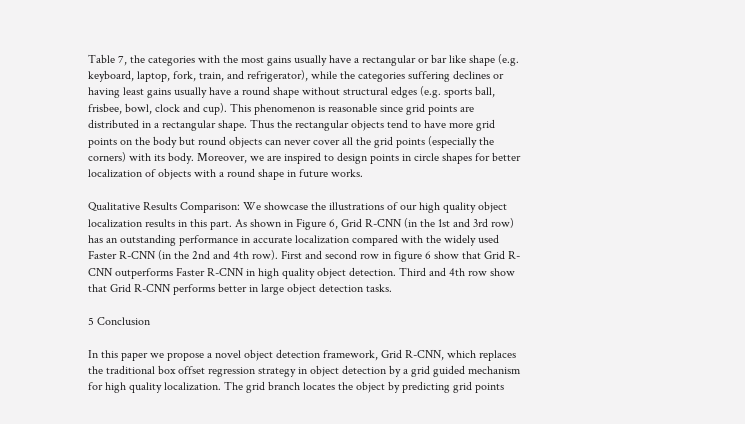Table 7, the categories with the most gains usually have a rectangular or bar like shape (e.g. keyboard, laptop, fork, train, and refrigerator), while the categories suffering declines or having least gains usually have a round shape without structural edges (e.g. sports ball, frisbee, bowl, clock and cup). This phenomenon is reasonable since grid points are distributed in a rectangular shape. Thus the rectangular objects tend to have more grid points on the body but round objects can never cover all the grid points (especially the corners) with its body. Moreover, we are inspired to design points in circle shapes for better localization of objects with a round shape in future works.

Qualitative Results Comparison: We showcase the illustrations of our high quality object localization results in this part. As shown in Figure 6, Grid R-CNN (in the 1st and 3rd row) has an outstanding performance in accurate localization compared with the widely used Faster R-CNN (in the 2nd and 4th row). First and second row in figure 6 show that Grid R-CNN outperforms Faster R-CNN in high quality object detection. Third and 4th row show that Grid R-CNN performs better in large object detection tasks.

5 Conclusion

In this paper we propose a novel object detection framework, Grid R-CNN, which replaces the traditional box offset regression strategy in object detection by a grid guided mechanism for high quality localization. The grid branch locates the object by predicting grid points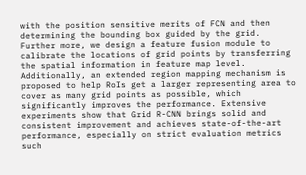with the position sensitive merits of FCN and then determining the bounding box guided by the grid. Further more, we design a feature fusion module to calibrate the locations of grid points by transferring the spatial information in feature map level. Additionally, an extended region mapping mechanism is proposed to help RoIs get a larger representing area to cover as many grid points as possible, which significantly improves the performance. Extensive experiments show that Grid R-CNN brings solid and consistent improvement and achieves state-of-the-art performance, especially on strict evaluation metrics such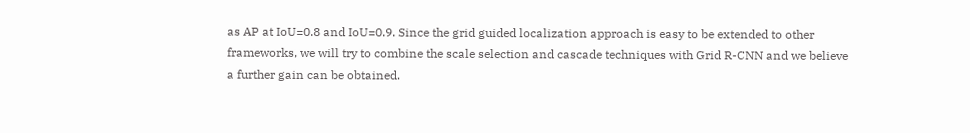as AP at IoU=0.8 and IoU=0.9. Since the grid guided localization approach is easy to be extended to other frameworks, we will try to combine the scale selection and cascade techniques with Grid R-CNN and we believe a further gain can be obtained.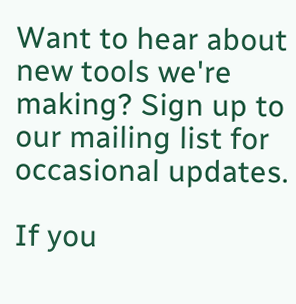Want to hear about new tools we're making? Sign up to our mailing list for occasional updates.

If you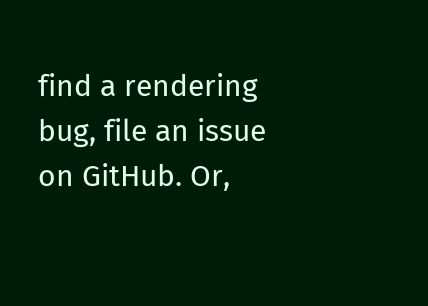find a rendering bug, file an issue on GitHub. Or,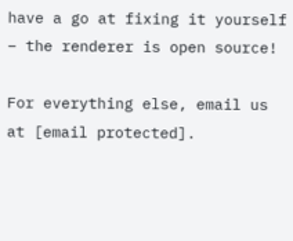have a go at fixing it yourself – the renderer is open source!

For everything else, email us at [email protected].